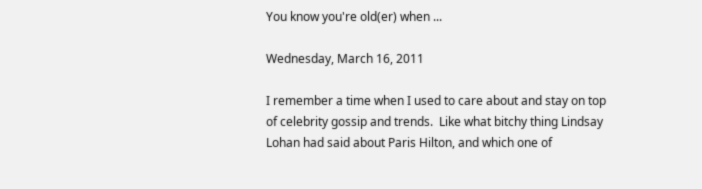You know you're old(er) when ...

Wednesday, March 16, 2011

I remember a time when I used to care about and stay on top of celebrity gossip and trends.  Like what bitchy thing Lindsay Lohan had said about Paris Hilton, and which one of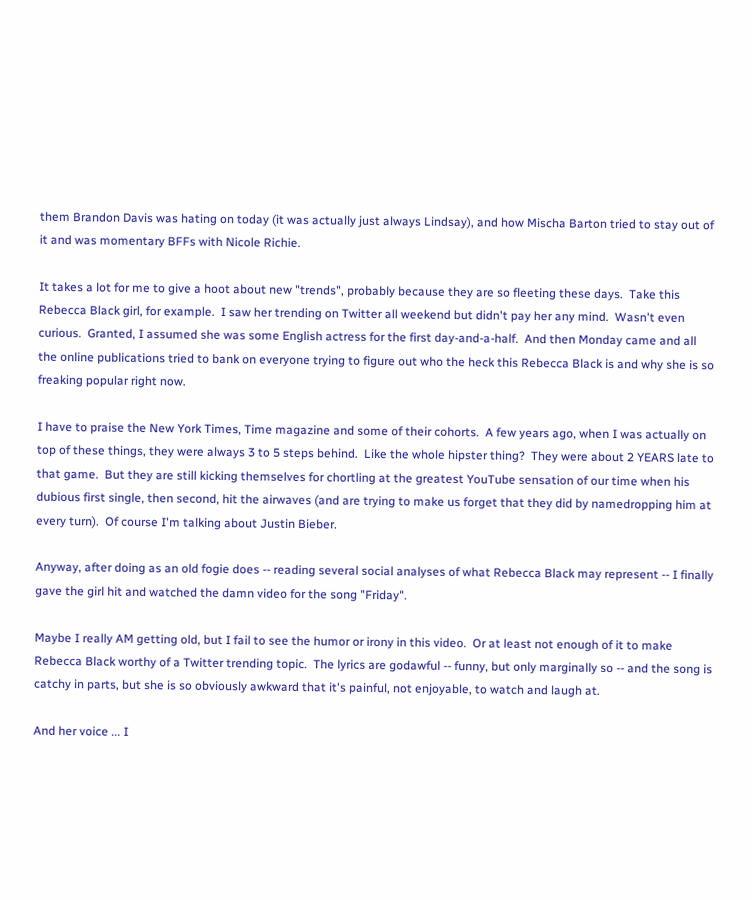them Brandon Davis was hating on today (it was actually just always Lindsay), and how Mischa Barton tried to stay out of it and was momentary BFFs with Nicole Richie.

It takes a lot for me to give a hoot about new "trends", probably because they are so fleeting these days.  Take this Rebecca Black girl, for example.  I saw her trending on Twitter all weekend but didn't pay her any mind.  Wasn't even curious.  Granted, I assumed she was some English actress for the first day-and-a-half.  And then Monday came and all the online publications tried to bank on everyone trying to figure out who the heck this Rebecca Black is and why she is so freaking popular right now.

I have to praise the New York Times, Time magazine and some of their cohorts.  A few years ago, when I was actually on top of these things, they were always 3 to 5 steps behind.  Like the whole hipster thing?  They were about 2 YEARS late to that game.  But they are still kicking themselves for chortling at the greatest YouTube sensation of our time when his dubious first single, then second, hit the airwaves (and are trying to make us forget that they did by namedropping him at every turn).  Of course I'm talking about Justin Bieber.

Anyway, after doing as an old fogie does -- reading several social analyses of what Rebecca Black may represent -- I finally gave the girl hit and watched the damn video for the song "Friday".

Maybe I really AM getting old, but I fail to see the humor or irony in this video.  Or at least not enough of it to make Rebecca Black worthy of a Twitter trending topic.  The lyrics are godawful -- funny, but only marginally so -- and the song is catchy in parts, but she is so obviously awkward that it's painful, not enjoyable, to watch and laugh at.

And her voice ... I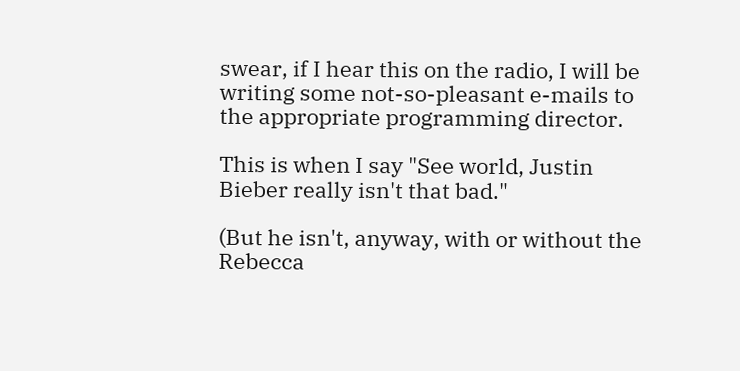swear, if I hear this on the radio, I will be writing some not-so-pleasant e-mails to the appropriate programming director.

This is when I say "See world, Justin Bieber really isn't that bad."

(But he isn't, anyway, with or without the Rebecca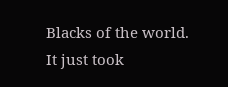Blacks of the world.  It just took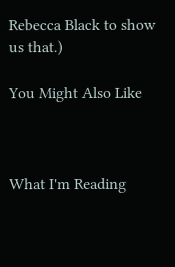Rebecca Black to show us that.)

You Might Also Like



What I'm Reading